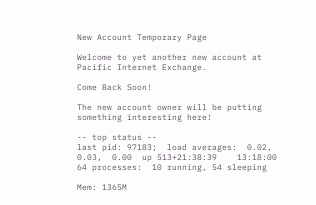New Account Temporary Page

Welcome to yet another new account at Pacific Internet Exchange.

Come Back Soon!

The new account owner will be putting something interesting here!

-- top status --
last pid: 97183;  load averages:  0.02,  0.03,  0.00  up 513+21:38:39    13:18:00
64 processes:  10 running, 54 sleeping

Mem: 1365M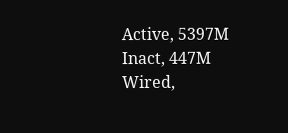Active, 5397M Inact, 447M Wired,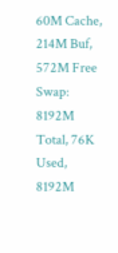60M Cache, 214M Buf, 572M Free
Swap: 8192M Total, 76K Used, 8192M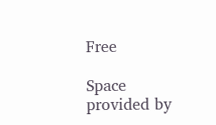Free

Space provided by